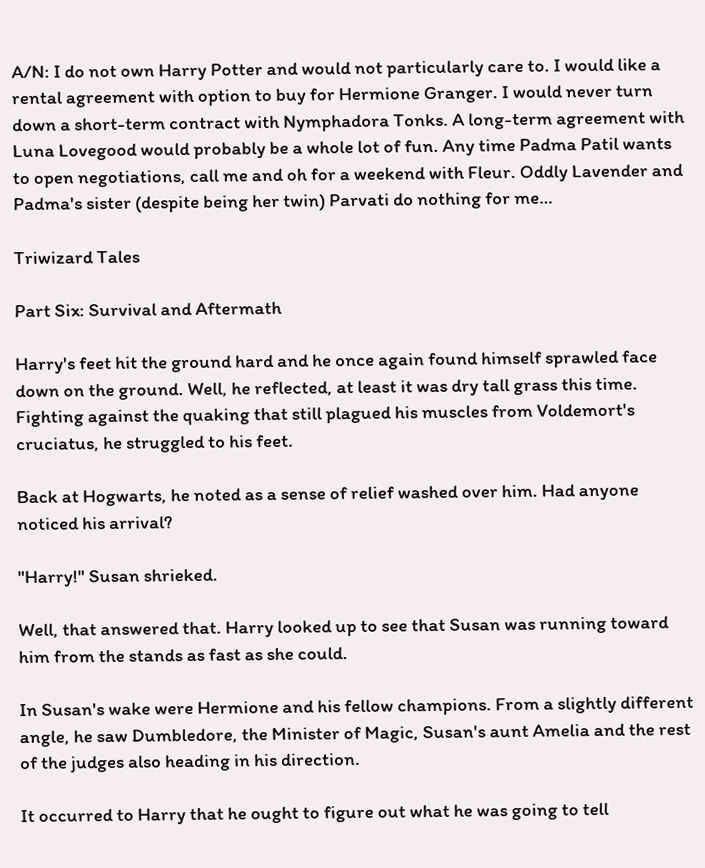A/N: I do not own Harry Potter and would not particularly care to. I would like a rental agreement with option to buy for Hermione Granger. I would never turn down a short-term contract with Nymphadora Tonks. A long-term agreement with Luna Lovegood would probably be a whole lot of fun. Any time Padma Patil wants to open negotiations, call me and oh for a weekend with Fleur. Oddly Lavender and Padma's sister (despite being her twin) Parvati do nothing for me…

Triwizard Tales

Part Six: Survival and Aftermath

Harry's feet hit the ground hard and he once again found himself sprawled face down on the ground. Well, he reflected, at least it was dry tall grass this time. Fighting against the quaking that still plagued his muscles from Voldemort's cruciatus, he struggled to his feet.

Back at Hogwarts, he noted as a sense of relief washed over him. Had anyone noticed his arrival?

"Harry!" Susan shrieked.

Well, that answered that. Harry looked up to see that Susan was running toward him from the stands as fast as she could.

In Susan's wake were Hermione and his fellow champions. From a slightly different angle, he saw Dumbledore, the Minister of Magic, Susan's aunt Amelia and the rest of the judges also heading in his direction.

It occurred to Harry that he ought to figure out what he was going to tell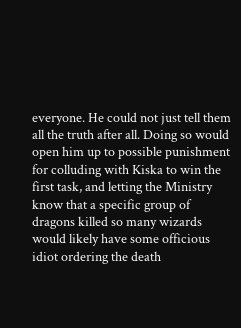everyone. He could not just tell them all the truth after all. Doing so would open him up to possible punishment for colluding with Kiska to win the first task, and letting the Ministry know that a specific group of dragons killed so many wizards would likely have some officious idiot ordering the death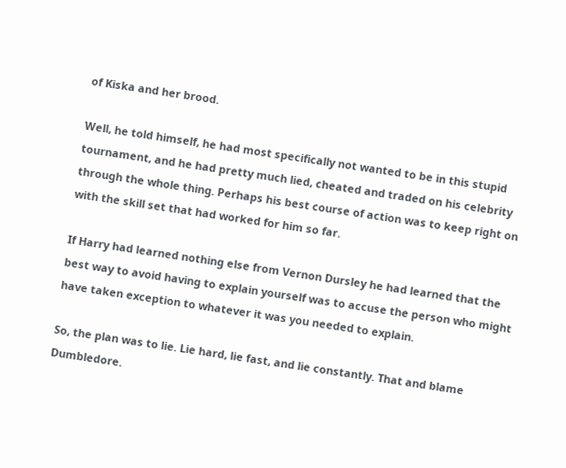of Kiska and her brood.

Well, he told himself, he had most specifically not wanted to be in this stupid tournament, and he had pretty much lied, cheated and traded on his celebrity through the whole thing. Perhaps his best course of action was to keep right on with the skill set that had worked for him so far.

If Harry had learned nothing else from Vernon Dursley he had learned that the best way to avoid having to explain yourself was to accuse the person who might have taken exception to whatever it was you needed to explain.

So, the plan was to lie. Lie hard, lie fast, and lie constantly. That and blame Dumbledore.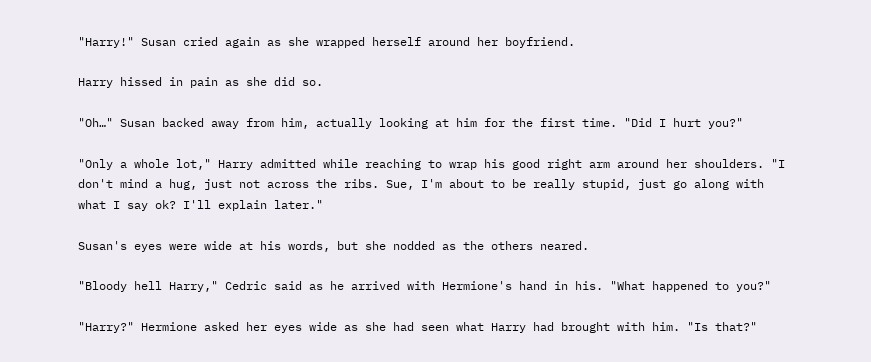"Harry!" Susan cried again as she wrapped herself around her boyfriend.

Harry hissed in pain as she did so.

"Oh…" Susan backed away from him, actually looking at him for the first time. "Did I hurt you?"

"Only a whole lot," Harry admitted while reaching to wrap his good right arm around her shoulders. "I don't mind a hug, just not across the ribs. Sue, I'm about to be really stupid, just go along with what I say ok? I'll explain later."

Susan's eyes were wide at his words, but she nodded as the others neared.

"Bloody hell Harry," Cedric said as he arrived with Hermione's hand in his. "What happened to you?"

"Harry?" Hermione asked her eyes wide as she had seen what Harry had brought with him. "Is that?"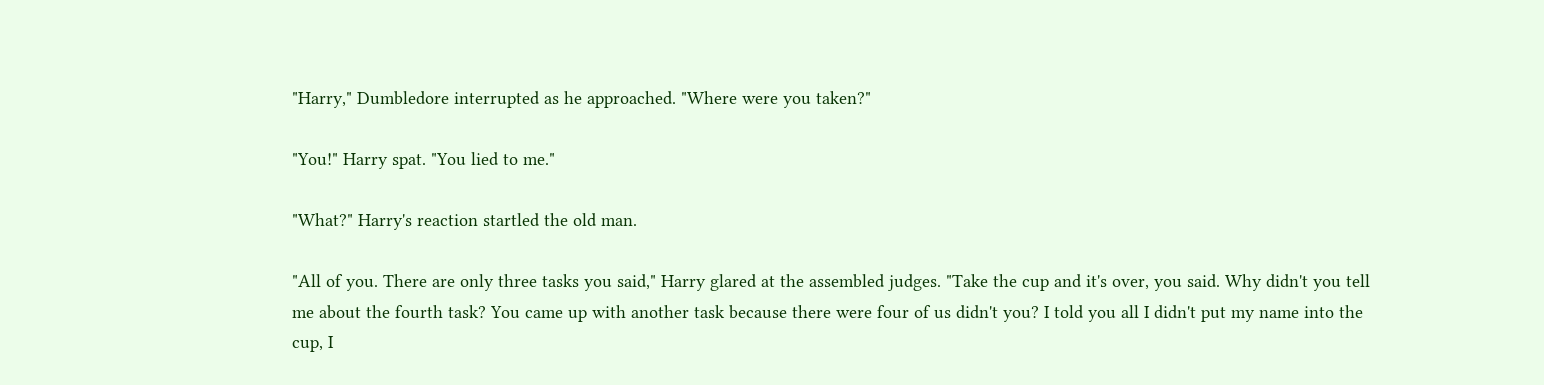"Harry," Dumbledore interrupted as he approached. "Where were you taken?"

"You!" Harry spat. "You lied to me."

"What?" Harry's reaction startled the old man.

"All of you. There are only three tasks you said," Harry glared at the assembled judges. "Take the cup and it's over, you said. Why didn't you tell me about the fourth task? You came up with another task because there were four of us didn't you? I told you all I didn't put my name into the cup, I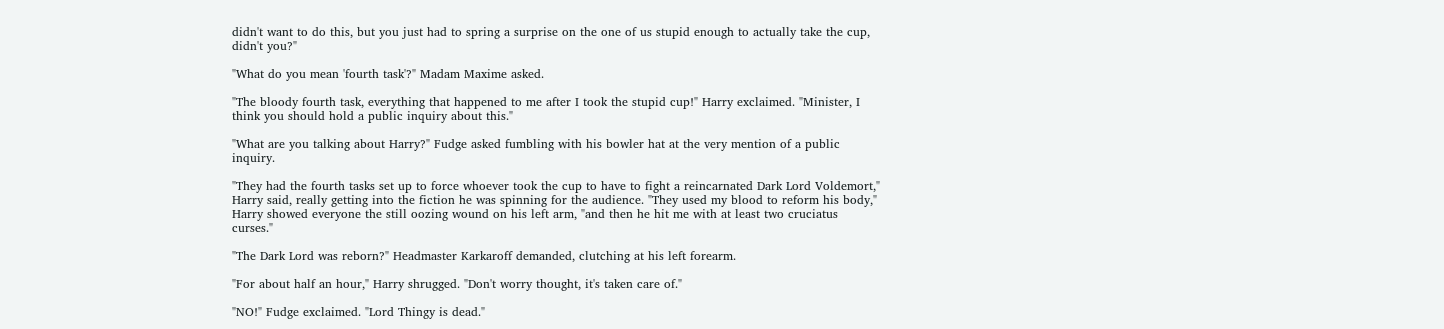didn't want to do this, but you just had to spring a surprise on the one of us stupid enough to actually take the cup, didn't you?"

"What do you mean 'fourth task'?" Madam Maxime asked.

"The bloody fourth task, everything that happened to me after I took the stupid cup!" Harry exclaimed. "Minister, I think you should hold a public inquiry about this."

"What are you talking about Harry?" Fudge asked fumbling with his bowler hat at the very mention of a public inquiry.

"They had the fourth tasks set up to force whoever took the cup to have to fight a reincarnated Dark Lord Voldemort," Harry said, really getting into the fiction he was spinning for the audience. "They used my blood to reform his body," Harry showed everyone the still oozing wound on his left arm, "and then he hit me with at least two cruciatus curses."

"The Dark Lord was reborn?" Headmaster Karkaroff demanded, clutching at his left forearm.

"For about half an hour," Harry shrugged. "Don't worry thought, it's taken care of."

"NO!" Fudge exclaimed. "Lord Thingy is dead."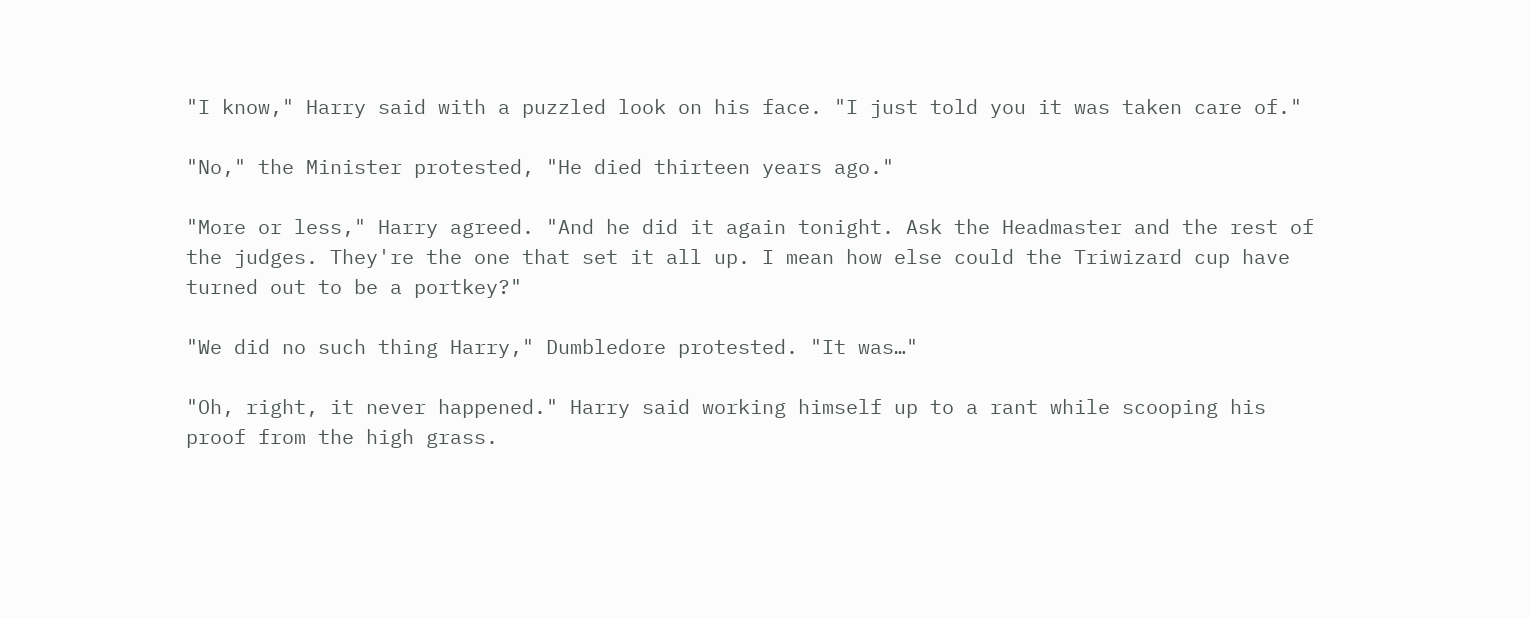"I know," Harry said with a puzzled look on his face. "I just told you it was taken care of."

"No," the Minister protested, "He died thirteen years ago."

"More or less," Harry agreed. "And he did it again tonight. Ask the Headmaster and the rest of the judges. They're the one that set it all up. I mean how else could the Triwizard cup have turned out to be a portkey?"

"We did no such thing Harry," Dumbledore protested. "It was…"

"Oh, right, it never happened." Harry said working himself up to a rant while scooping his proof from the high grass.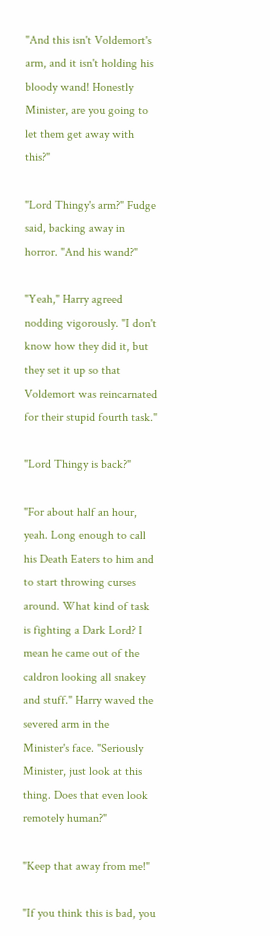"And this isn't Voldemort's arm, and it isn't holding his bloody wand! Honestly Minister, are you going to let them get away with this?"

"Lord Thingy's arm?" Fudge said, backing away in horror. "And his wand?"

"Yeah," Harry agreed nodding vigorously. "I don't know how they did it, but they set it up so that Voldemort was reincarnated for their stupid fourth task."

"Lord Thingy is back?"

"For about half an hour, yeah. Long enough to call his Death Eaters to him and to start throwing curses around. What kind of task is fighting a Dark Lord? I mean he came out of the caldron looking all snakey and stuff." Harry waved the severed arm in the Minister's face. "Seriously Minister, just look at this thing. Does that even look remotely human?"

"Keep that away from me!"

"If you think this is bad, you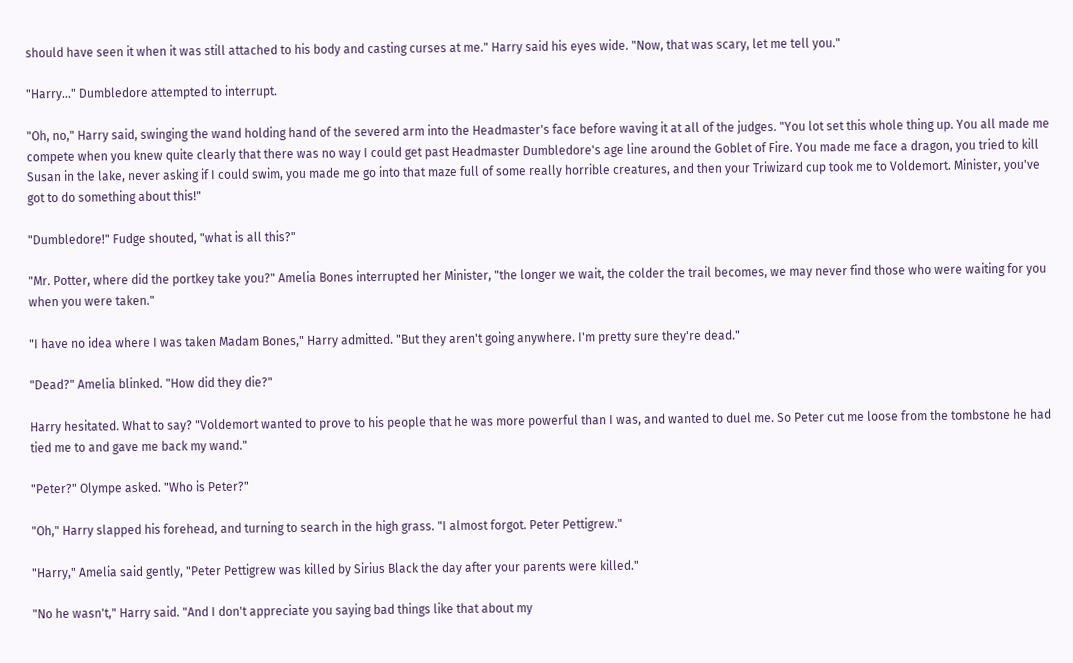should have seen it when it was still attached to his body and casting curses at me." Harry said his eyes wide. "Now, that was scary, let me tell you."

"Harry…" Dumbledore attempted to interrupt.

"Oh, no," Harry said, swinging the wand holding hand of the severed arm into the Headmaster's face before waving it at all of the judges. "You lot set this whole thing up. You all made me compete when you knew quite clearly that there was no way I could get past Headmaster Dumbledore's age line around the Goblet of Fire. You made me face a dragon, you tried to kill Susan in the lake, never asking if I could swim, you made me go into that maze full of some really horrible creatures, and then your Triwizard cup took me to Voldemort. Minister, you've got to do something about this!"

"Dumbledore!" Fudge shouted, "what is all this?"

"Mr. Potter, where did the portkey take you?" Amelia Bones interrupted her Minister, "the longer we wait, the colder the trail becomes, we may never find those who were waiting for you when you were taken."

"I have no idea where I was taken Madam Bones," Harry admitted. "But they aren't going anywhere. I'm pretty sure they're dead."

"Dead?" Amelia blinked. "How did they die?"

Harry hesitated. What to say? "Voldemort wanted to prove to his people that he was more powerful than I was, and wanted to duel me. So Peter cut me loose from the tombstone he had tied me to and gave me back my wand."

"Peter?" Olympe asked. "Who is Peter?"

"Oh," Harry slapped his forehead, and turning to search in the high grass. "I almost forgot. Peter Pettigrew."

"Harry," Amelia said gently, "Peter Pettigrew was killed by Sirius Black the day after your parents were killed."

"No he wasn't," Harry said. "And I don't appreciate you saying bad things like that about my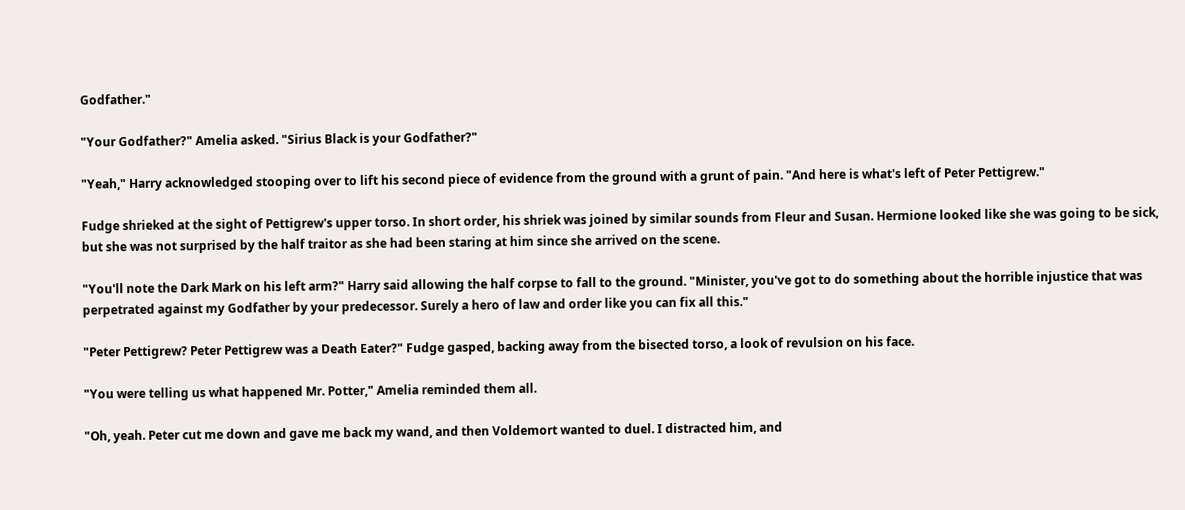Godfather."

"Your Godfather?" Amelia asked. "Sirius Black is your Godfather?"

"Yeah," Harry acknowledged stooping over to lift his second piece of evidence from the ground with a grunt of pain. "And here is what's left of Peter Pettigrew."

Fudge shrieked at the sight of Pettigrew's upper torso. In short order, his shriek was joined by similar sounds from Fleur and Susan. Hermione looked like she was going to be sick, but she was not surprised by the half traitor as she had been staring at him since she arrived on the scene.

"You'll note the Dark Mark on his left arm?" Harry said allowing the half corpse to fall to the ground. "Minister, you've got to do something about the horrible injustice that was perpetrated against my Godfather by your predecessor. Surely a hero of law and order like you can fix all this."

"Peter Pettigrew? Peter Pettigrew was a Death Eater?" Fudge gasped, backing away from the bisected torso, a look of revulsion on his face.

"You were telling us what happened Mr. Potter," Amelia reminded them all.

"Oh, yeah. Peter cut me down and gave me back my wand, and then Voldemort wanted to duel. I distracted him, and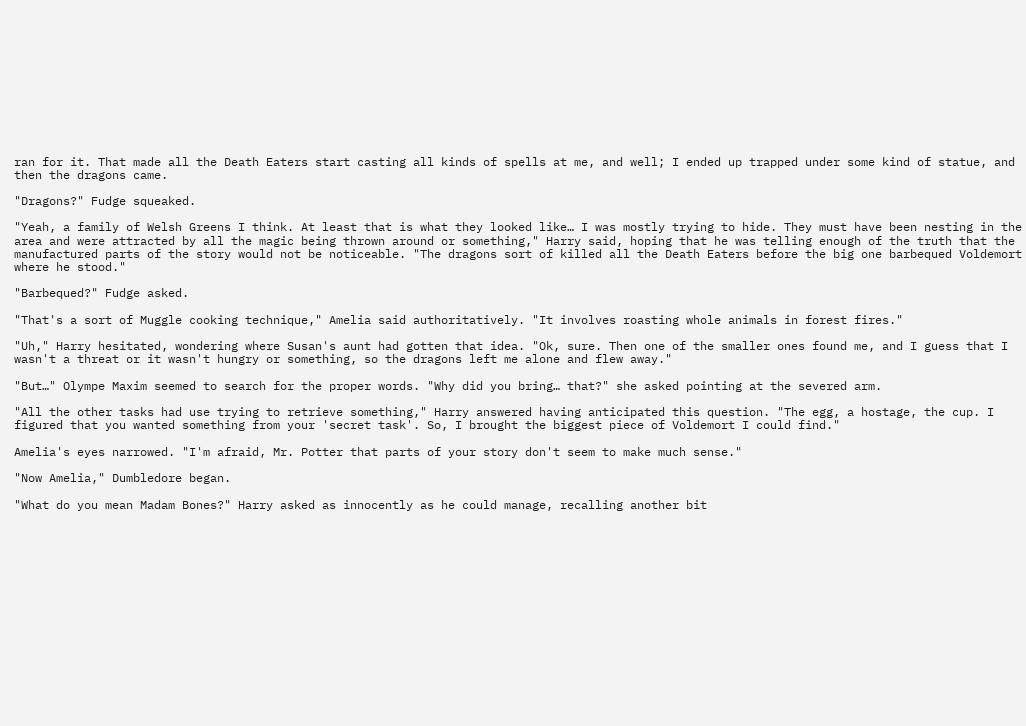ran for it. That made all the Death Eaters start casting all kinds of spells at me, and well; I ended up trapped under some kind of statue, and then the dragons came.

"Dragons?" Fudge squeaked.

"Yeah, a family of Welsh Greens I think. At least that is what they looked like… I was mostly trying to hide. They must have been nesting in the area and were attracted by all the magic being thrown around or something," Harry said, hoping that he was telling enough of the truth that the manufactured parts of the story would not be noticeable. "The dragons sort of killed all the Death Eaters before the big one barbequed Voldemort where he stood."

"Barbequed?" Fudge asked.

"That's a sort of Muggle cooking technique," Amelia said authoritatively. "It involves roasting whole animals in forest fires."

"Uh," Harry hesitated, wondering where Susan's aunt had gotten that idea. "Ok, sure. Then one of the smaller ones found me, and I guess that I wasn't a threat or it wasn't hungry or something, so the dragons left me alone and flew away."

"But…" Olympe Maxim seemed to search for the proper words. "Why did you bring… that?" she asked pointing at the severed arm.

"All the other tasks had use trying to retrieve something," Harry answered having anticipated this question. "The egg, a hostage, the cup. I figured that you wanted something from your 'secret task'. So, I brought the biggest piece of Voldemort I could find."

Amelia's eyes narrowed. "I'm afraid, Mr. Potter that parts of your story don't seem to make much sense."

"Now Amelia," Dumbledore began.

"What do you mean Madam Bones?" Harry asked as innocently as he could manage, recalling another bit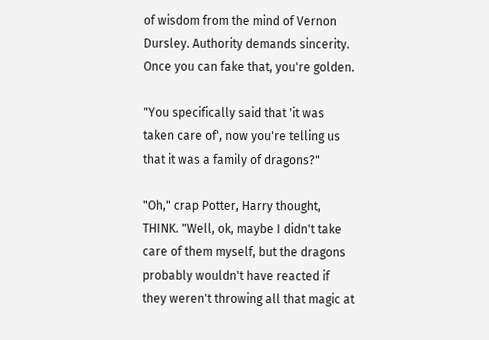of wisdom from the mind of Vernon Dursley. Authority demands sincerity. Once you can fake that, you're golden.

"You specifically said that 'it was taken care of', now you're telling us that it was a family of dragons?"

"Oh," crap Potter, Harry thought, THINK. "Well, ok, maybe I didn't take care of them myself, but the dragons probably wouldn't have reacted if they weren't throwing all that magic at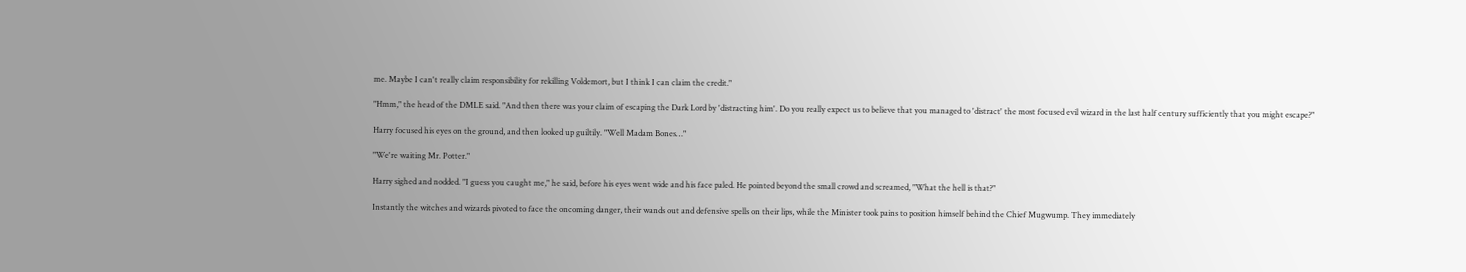me. Maybe I can't really claim responsibility for rekilling Voldemort, but I think I can claim the credit."

"Hmm," the head of the DMLE said. "And then there was your claim of escaping the Dark Lord by 'distracting him'. Do you really expect us to believe that you managed to 'distract' the most focused evil wizard in the last half century sufficiently that you might escape?"

Harry focused his eyes on the ground, and then looked up guiltily. "Well Madam Bones…"

"We're waiting Mr. Potter."

Harry sighed and nodded. "I guess you caught me," he said, before his eyes went wide and his face paled. He pointed beyond the small crowd and screamed, "What the hell is that?"

Instantly the witches and wizards pivoted to face the oncoming danger, their wands out and defensive spells on their lips, while the Minister took pains to position himself behind the Chief Mugwump. They immediately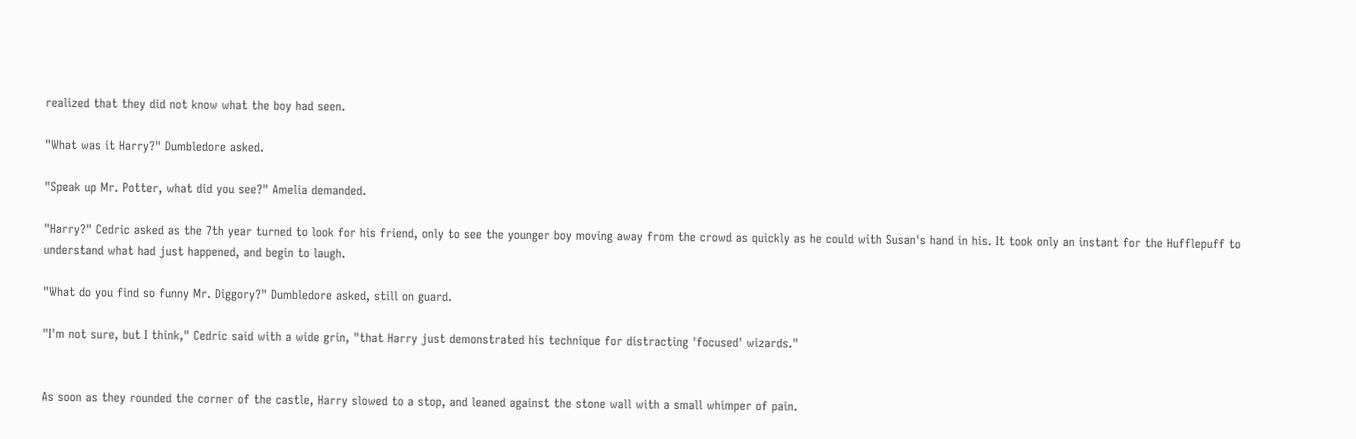realized that they did not know what the boy had seen.

"What was it Harry?" Dumbledore asked.

"Speak up Mr. Potter, what did you see?" Amelia demanded.

"Harry?" Cedric asked as the 7th year turned to look for his friend, only to see the younger boy moving away from the crowd as quickly as he could with Susan's hand in his. It took only an instant for the Hufflepuff to understand what had just happened, and begin to laugh.

"What do you find so funny Mr. Diggory?" Dumbledore asked, still on guard.

"I'm not sure, but I think," Cedric said with a wide grin, "that Harry just demonstrated his technique for distracting 'focused' wizards."


As soon as they rounded the corner of the castle, Harry slowed to a stop, and leaned against the stone wall with a small whimper of pain.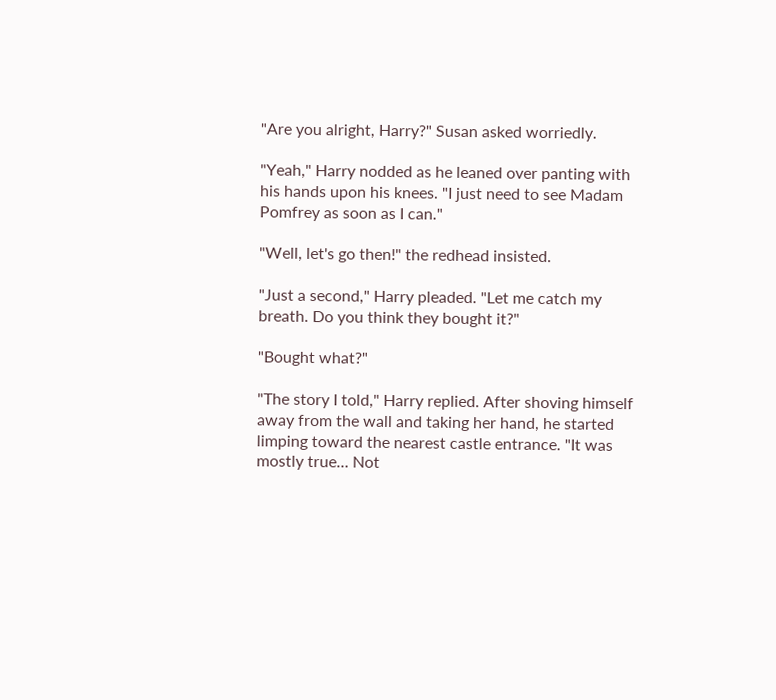"Are you alright, Harry?" Susan asked worriedly.

"Yeah," Harry nodded as he leaned over panting with his hands upon his knees. "I just need to see Madam Pomfrey as soon as I can."

"Well, let's go then!" the redhead insisted.

"Just a second," Harry pleaded. "Let me catch my breath. Do you think they bought it?"

"Bought what?"

"The story I told," Harry replied. After shoving himself away from the wall and taking her hand, he started limping toward the nearest castle entrance. "It was mostly true… Not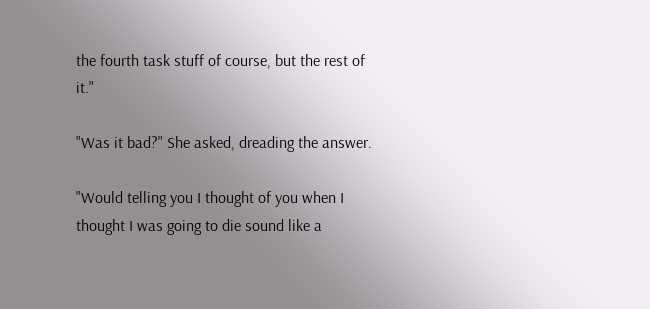the fourth task stuff of course, but the rest of it."

"Was it bad?" She asked, dreading the answer.

"Would telling you I thought of you when I thought I was going to die sound like a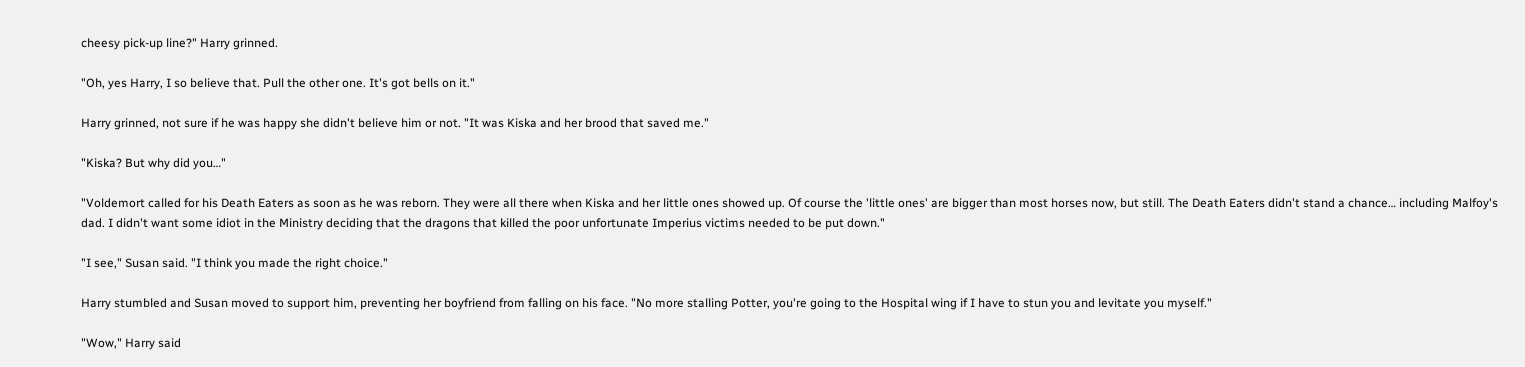cheesy pick-up line?" Harry grinned.

"Oh, yes Harry, I so believe that. Pull the other one. It's got bells on it."

Harry grinned, not sure if he was happy she didn't believe him or not. "It was Kiska and her brood that saved me."

"Kiska? But why did you…"

"Voldemort called for his Death Eaters as soon as he was reborn. They were all there when Kiska and her little ones showed up. Of course the 'little ones' are bigger than most horses now, but still. The Death Eaters didn't stand a chance… including Malfoy's dad. I didn't want some idiot in the Ministry deciding that the dragons that killed the poor unfortunate Imperius victims needed to be put down."

"I see," Susan said. "I think you made the right choice."

Harry stumbled and Susan moved to support him, preventing her boyfriend from falling on his face. "No more stalling Potter, you're going to the Hospital wing if I have to stun you and levitate you myself."

"Wow," Harry said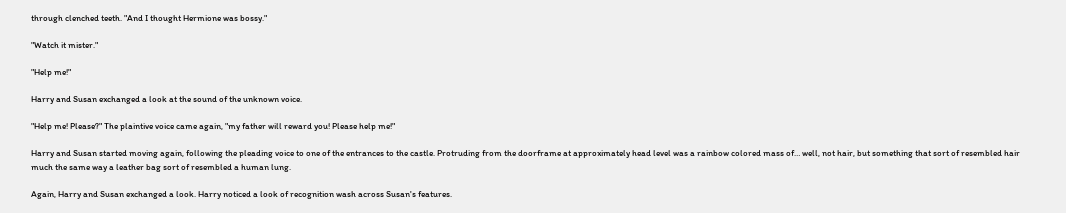through clenched teeth. "And I thought Hermione was bossy."

"Watch it mister."

"Help me!"

Harry and Susan exchanged a look at the sound of the unknown voice.

"Help me! Please?" The plaintive voice came again, "my father will reward you! Please help me!"

Harry and Susan started moving again, following the pleading voice to one of the entrances to the castle. Protruding from the doorframe at approximately head level was a rainbow colored mass of… well, not hair, but something that sort of resembled hair much the same way a leather bag sort of resembled a human lung.

Again, Harry and Susan exchanged a look. Harry noticed a look of recognition wash across Susan's features.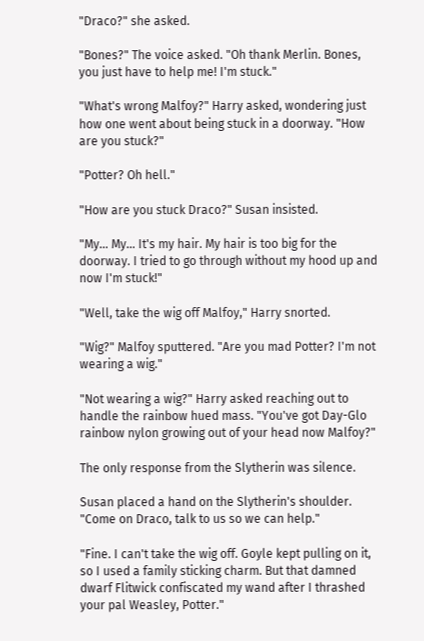"Draco?" she asked.

"Bones?" The voice asked. "Oh thank Merlin. Bones, you just have to help me! I'm stuck."

"What's wrong Malfoy?" Harry asked, wondering just how one went about being stuck in a doorway. "How are you stuck?"

"Potter? Oh hell."

"How are you stuck Draco?" Susan insisted.

"My… My… It's my hair. My hair is too big for the doorway. I tried to go through without my hood up and now I'm stuck!"

"Well, take the wig off Malfoy," Harry snorted.

"Wig?" Malfoy sputtered. "Are you mad Potter? I'm not wearing a wig."

"Not wearing a wig?" Harry asked reaching out to handle the rainbow hued mass. "You've got Day-Glo rainbow nylon growing out of your head now Malfoy?"

The only response from the Slytherin was silence.

Susan placed a hand on the Slytherin's shoulder. "Come on Draco, talk to us so we can help."

"Fine. I can't take the wig off. Goyle kept pulling on it, so I used a family sticking charm. But that damned dwarf Flitwick confiscated my wand after I thrashed your pal Weasley, Potter."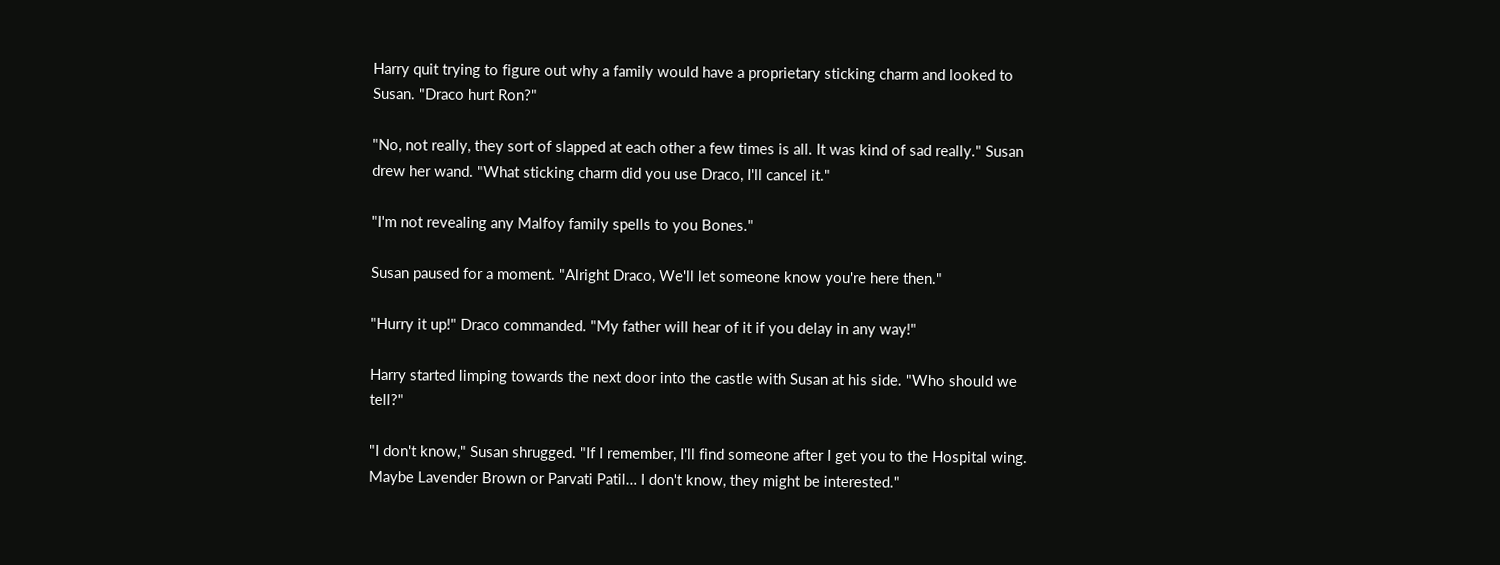Harry quit trying to figure out why a family would have a proprietary sticking charm and looked to Susan. "Draco hurt Ron?"

"No, not really, they sort of slapped at each other a few times is all. It was kind of sad really." Susan drew her wand. "What sticking charm did you use Draco, I'll cancel it."

"I'm not revealing any Malfoy family spells to you Bones."

Susan paused for a moment. "Alright Draco, We'll let someone know you're here then."

"Hurry it up!" Draco commanded. "My father will hear of it if you delay in any way!"

Harry started limping towards the next door into the castle with Susan at his side. "Who should we tell?"

"I don't know," Susan shrugged. "If I remember, I'll find someone after I get you to the Hospital wing. Maybe Lavender Brown or Parvati Patil… I don't know, they might be interested."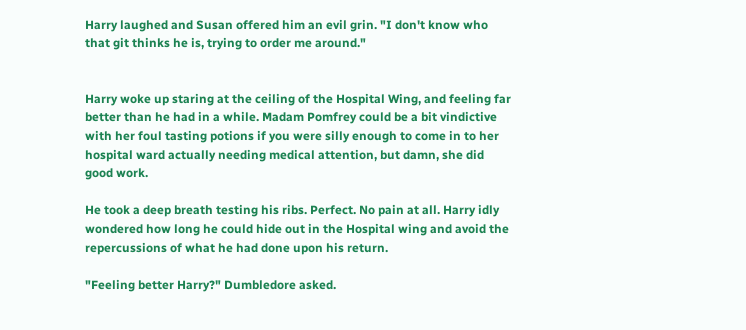Harry laughed and Susan offered him an evil grin. "I don't know who that git thinks he is, trying to order me around."


Harry woke up staring at the ceiling of the Hospital Wing, and feeling far better than he had in a while. Madam Pomfrey could be a bit vindictive with her foul tasting potions if you were silly enough to come in to her hospital ward actually needing medical attention, but damn, she did good work.

He took a deep breath testing his ribs. Perfect. No pain at all. Harry idly wondered how long he could hide out in the Hospital wing and avoid the repercussions of what he had done upon his return.

"Feeling better Harry?" Dumbledore asked.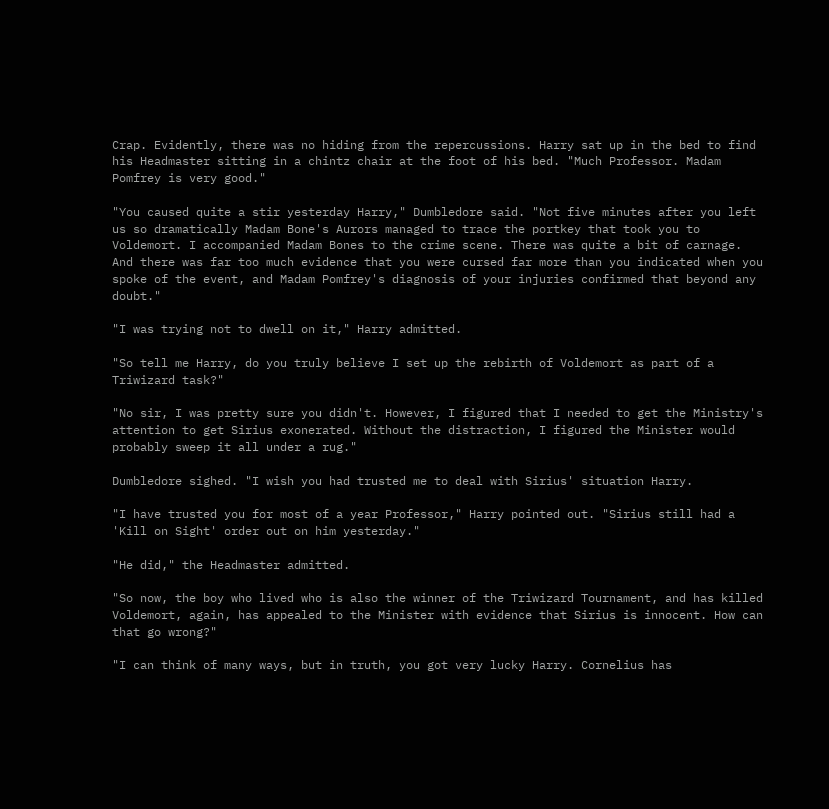Crap. Evidently, there was no hiding from the repercussions. Harry sat up in the bed to find his Headmaster sitting in a chintz chair at the foot of his bed. "Much Professor. Madam Pomfrey is very good."

"You caused quite a stir yesterday Harry," Dumbledore said. "Not five minutes after you left us so dramatically Madam Bone's Aurors managed to trace the portkey that took you to Voldemort. I accompanied Madam Bones to the crime scene. There was quite a bit of carnage. And there was far too much evidence that you were cursed far more than you indicated when you spoke of the event, and Madam Pomfrey's diagnosis of your injuries confirmed that beyond any doubt."

"I was trying not to dwell on it," Harry admitted.

"So tell me Harry, do you truly believe I set up the rebirth of Voldemort as part of a Triwizard task?"

"No sir, I was pretty sure you didn't. However, I figured that I needed to get the Ministry's attention to get Sirius exonerated. Without the distraction, I figured the Minister would probably sweep it all under a rug."

Dumbledore sighed. "I wish you had trusted me to deal with Sirius' situation Harry.

"I have trusted you for most of a year Professor," Harry pointed out. "Sirius still had a 'Kill on Sight' order out on him yesterday."

"He did," the Headmaster admitted.

"So now, the boy who lived who is also the winner of the Triwizard Tournament, and has killed Voldemort, again, has appealed to the Minister with evidence that Sirius is innocent. How can that go wrong?"

"I can think of many ways, but in truth, you got very lucky Harry. Cornelius has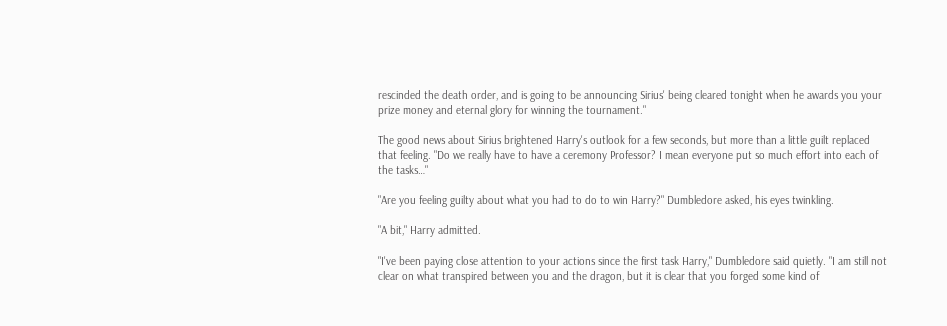rescinded the death order, and is going to be announcing Sirius' being cleared tonight when he awards you your prize money and eternal glory for winning the tournament."

The good news about Sirius brightened Harry's outlook for a few seconds, but more than a little guilt replaced that feeling. "Do we really have to have a ceremony Professor? I mean everyone put so much effort into each of the tasks…"

"Are you feeling guilty about what you had to do to win Harry?" Dumbledore asked, his eyes twinkling.

"A bit," Harry admitted.

"I've been paying close attention to your actions since the first task Harry," Dumbledore said quietly. "I am still not clear on what transpired between you and the dragon, but it is clear that you forged some kind of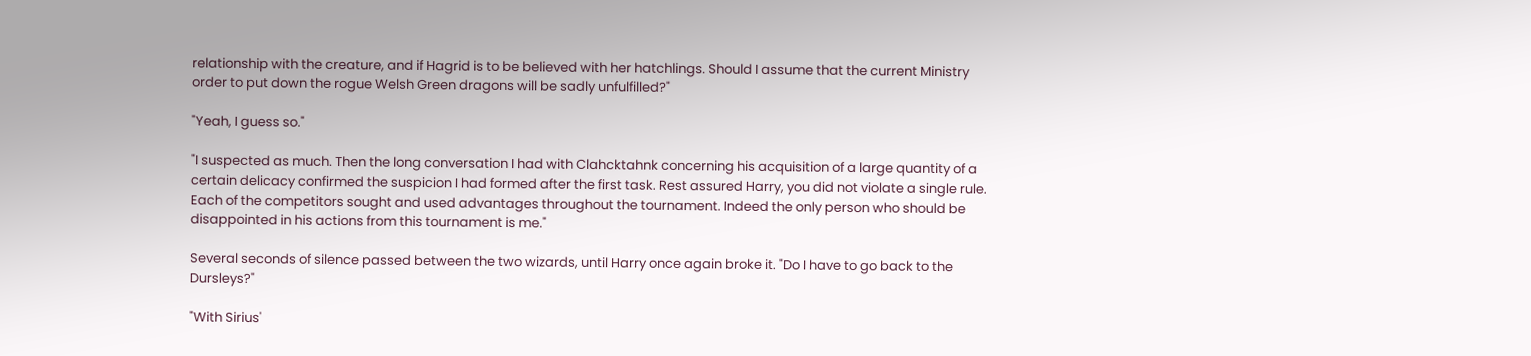relationship with the creature, and if Hagrid is to be believed with her hatchlings. Should I assume that the current Ministry order to put down the rogue Welsh Green dragons will be sadly unfulfilled?"

"Yeah, I guess so."

"I suspected as much. Then the long conversation I had with Clahcktahnk concerning his acquisition of a large quantity of a certain delicacy confirmed the suspicion I had formed after the first task. Rest assured Harry, you did not violate a single rule. Each of the competitors sought and used advantages throughout the tournament. Indeed the only person who should be disappointed in his actions from this tournament is me."

Several seconds of silence passed between the two wizards, until Harry once again broke it. "Do I have to go back to the Dursleys?"

"With Sirius'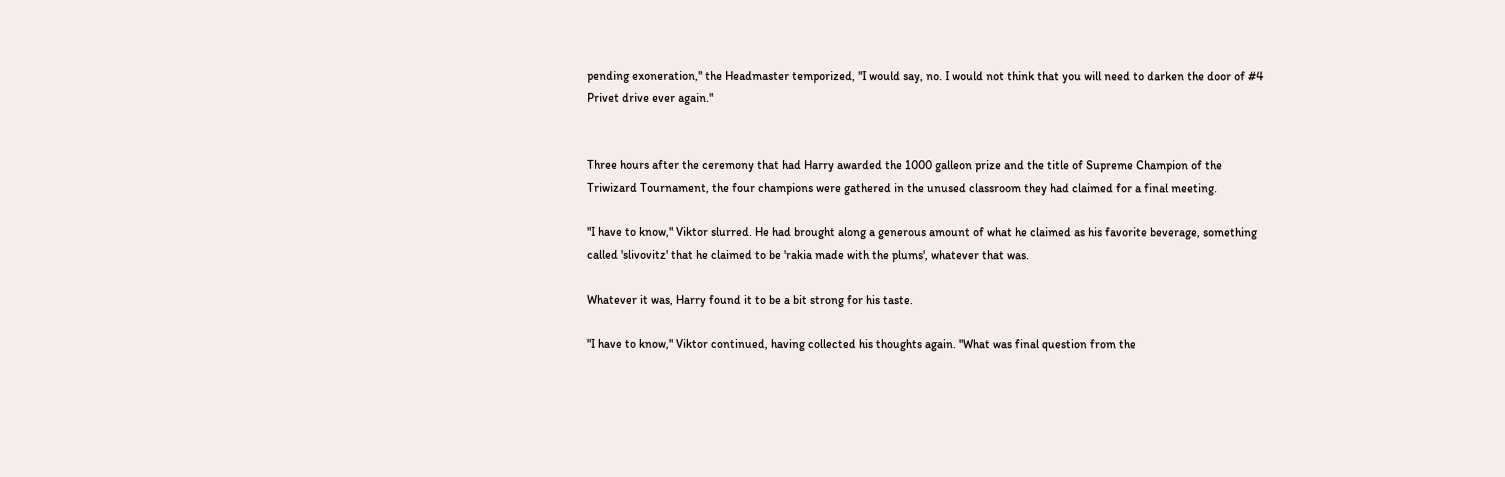pending exoneration," the Headmaster temporized, "I would say, no. I would not think that you will need to darken the door of #4 Privet drive ever again."


Three hours after the ceremony that had Harry awarded the 1000 galleon prize and the title of Supreme Champion of the Triwizard Tournament, the four champions were gathered in the unused classroom they had claimed for a final meeting.

"I have to know," Viktor slurred. He had brought along a generous amount of what he claimed as his favorite beverage, something called 'slivovitz' that he claimed to be 'rakia made with the plums', whatever that was.

Whatever it was, Harry found it to be a bit strong for his taste.

"I have to know," Viktor continued, having collected his thoughts again. "What was final question from the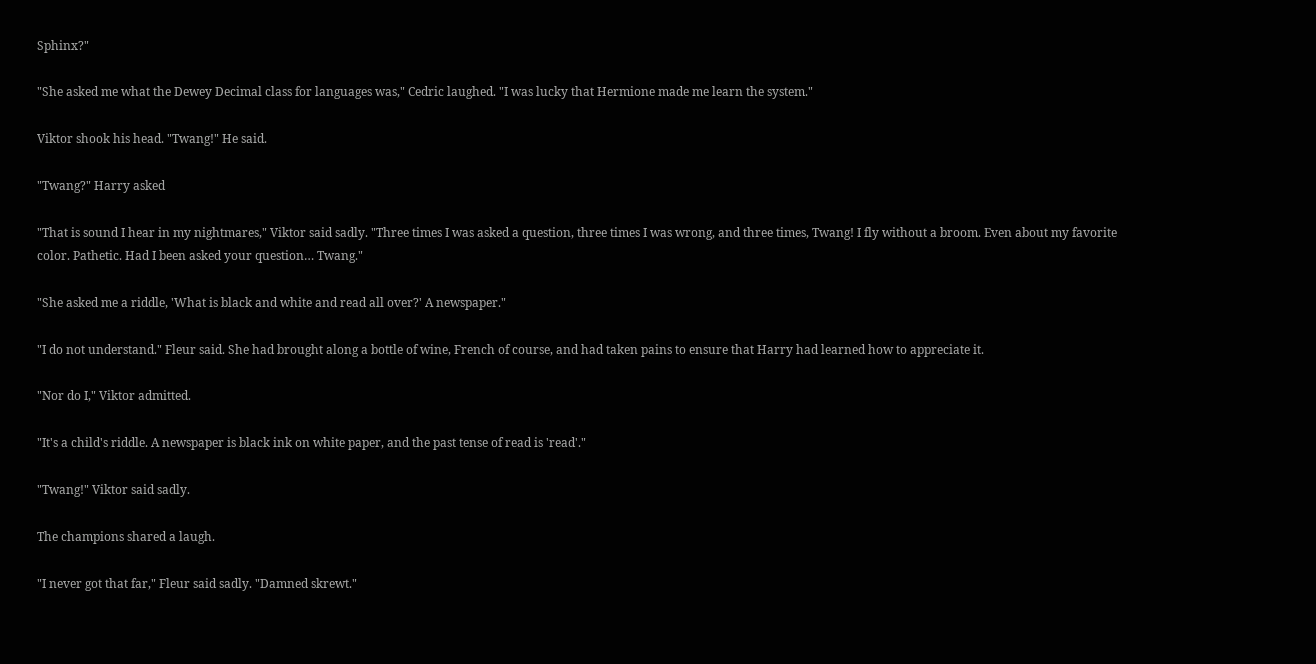Sphinx?"

"She asked me what the Dewey Decimal class for languages was," Cedric laughed. "I was lucky that Hermione made me learn the system."

Viktor shook his head. "Twang!" He said.

"Twang?" Harry asked

"That is sound I hear in my nightmares," Viktor said sadly. "Three times I was asked a question, three times I was wrong, and three times, Twang! I fly without a broom. Even about my favorite color. Pathetic. Had I been asked your question… Twang."

"She asked me a riddle, 'What is black and white and read all over?' A newspaper."

"I do not understand." Fleur said. She had brought along a bottle of wine, French of course, and had taken pains to ensure that Harry had learned how to appreciate it.

"Nor do I," Viktor admitted.

"It's a child's riddle. A newspaper is black ink on white paper, and the past tense of read is 'read'."

"Twang!" Viktor said sadly.

The champions shared a laugh.

"I never got that far," Fleur said sadly. "Damned skrewt."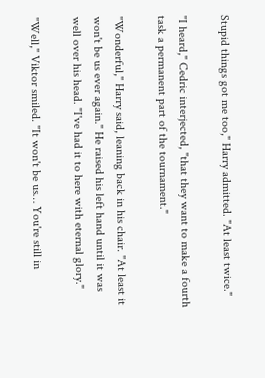Stupid things got me too," Harry admitted. "At least twice."

"I heard," Cedric interjected, "that they want to make a fourth task a permanent part of the tournament."

"Wonderful," Harry said, leaning back in his chair. "At least it won't be us ever again." He raised his left hand until it was well over his head. "I've had it to here with eternal glory."

"Well," Viktor smiled. "It won't be us… You're still in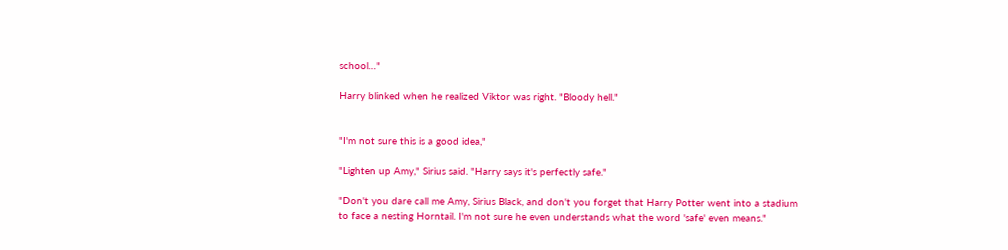school…"

Harry blinked when he realized Viktor was right. "Bloody hell."


"I'm not sure this is a good idea,"

"Lighten up Amy," Sirius said. "Harry says it's perfectly safe."

"Don't you dare call me Amy, Sirius Black, and don't you forget that Harry Potter went into a stadium to face a nesting Horntail. I'm not sure he even understands what the word 'safe' even means."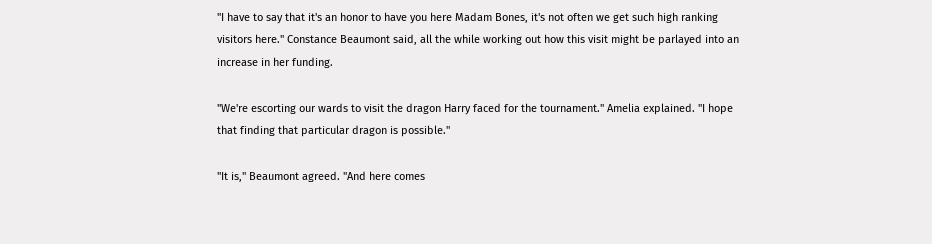"I have to say that it's an honor to have you here Madam Bones, it's not often we get such high ranking visitors here." Constance Beaumont said, all the while working out how this visit might be parlayed into an increase in her funding.

"We're escorting our wards to visit the dragon Harry faced for the tournament." Amelia explained. "I hope that finding that particular dragon is possible."

"It is," Beaumont agreed. "And here comes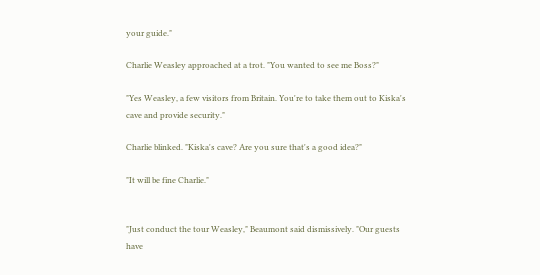your guide."

Charlie Weasley approached at a trot. "You wanted to see me Boss?"

"Yes Weasley, a few visitors from Britain. You're to take them out to Kiska's cave and provide security."

Charlie blinked. "Kiska's cave? Are you sure that's a good idea?"

"It will be fine Charlie."


"Just conduct the tour Weasley," Beaumont said dismissively. "Our guests have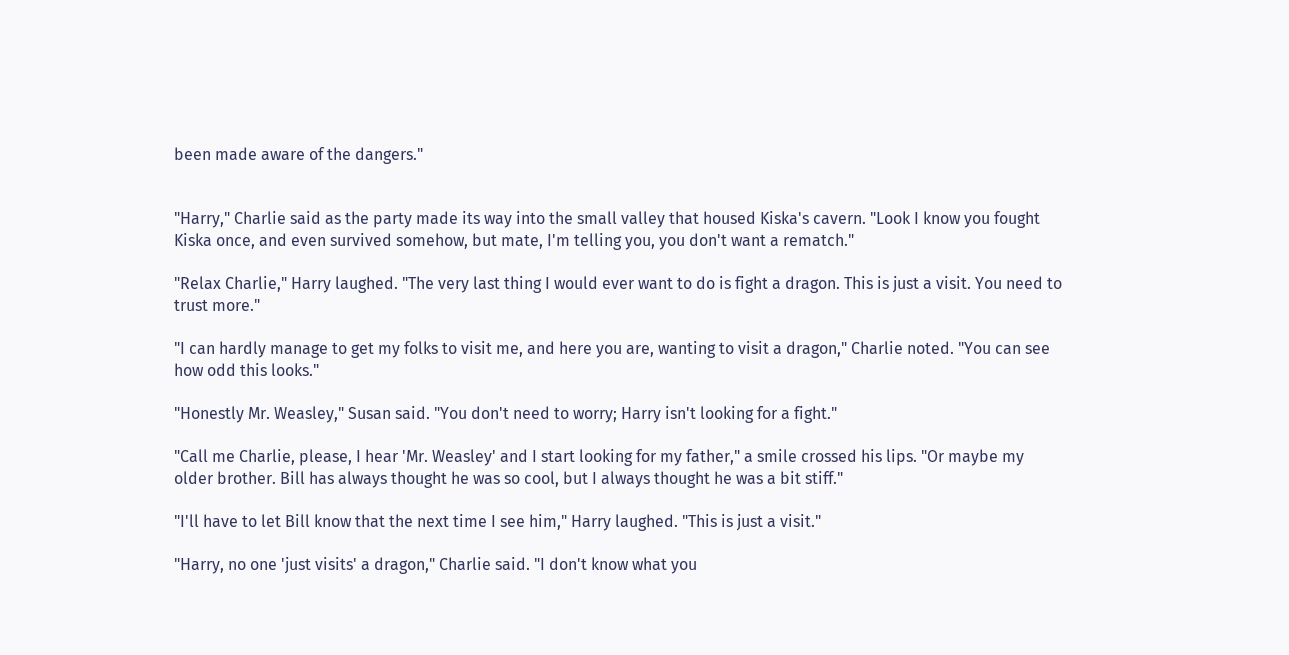been made aware of the dangers."


"Harry," Charlie said as the party made its way into the small valley that housed Kiska's cavern. "Look I know you fought Kiska once, and even survived somehow, but mate, I'm telling you, you don't want a rematch."

"Relax Charlie," Harry laughed. "The very last thing I would ever want to do is fight a dragon. This is just a visit. You need to trust more."

"I can hardly manage to get my folks to visit me, and here you are, wanting to visit a dragon," Charlie noted. "You can see how odd this looks."

"Honestly Mr. Weasley," Susan said. "You don't need to worry; Harry isn't looking for a fight."

"Call me Charlie, please, I hear 'Mr. Weasley' and I start looking for my father," a smile crossed his lips. "Or maybe my older brother. Bill has always thought he was so cool, but I always thought he was a bit stiff."

"I'll have to let Bill know that the next time I see him," Harry laughed. "This is just a visit."

"Harry, no one 'just visits' a dragon," Charlie said. "I don't know what you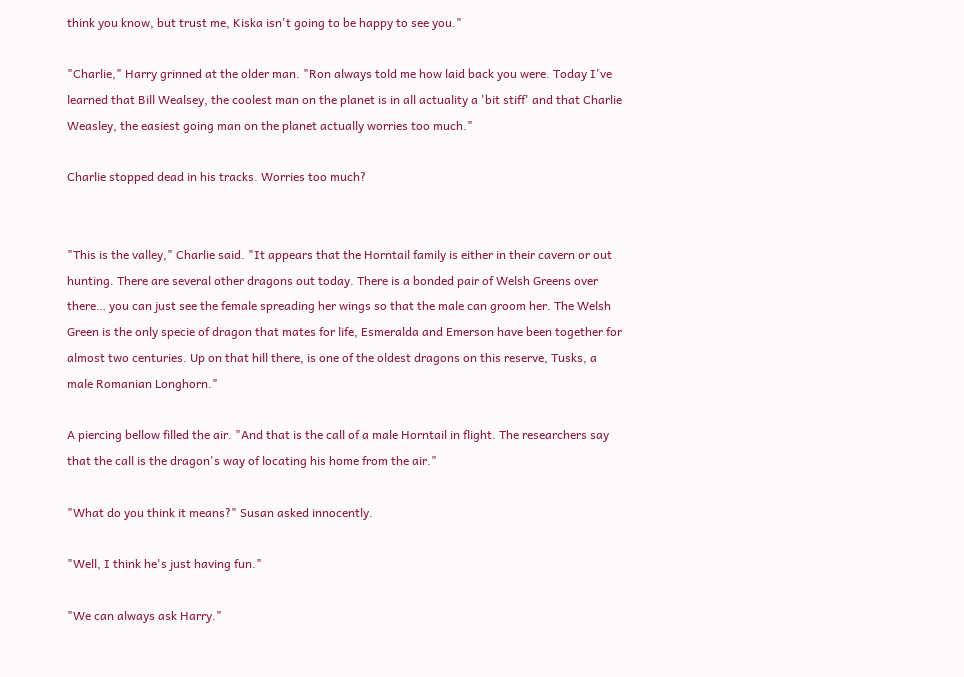think you know, but trust me, Kiska isn't going to be happy to see you."

"Charlie," Harry grinned at the older man. "Ron always told me how laid back you were. Today I've learned that Bill Wealsey, the coolest man on the planet is in all actuality a 'bit stiff' and that Charlie Weasley, the easiest going man on the planet actually worries too much."

Charlie stopped dead in his tracks. Worries too much?


"This is the valley," Charlie said. "It appears that the Horntail family is either in their cavern or out hunting. There are several other dragons out today. There is a bonded pair of Welsh Greens over there… you can just see the female spreading her wings so that the male can groom her. The Welsh Green is the only specie of dragon that mates for life, Esmeralda and Emerson have been together for almost two centuries. Up on that hill there, is one of the oldest dragons on this reserve, Tusks, a male Romanian Longhorn."

A piercing bellow filled the air. "And that is the call of a male Horntail in flight. The researchers say that the call is the dragon's way of locating his home from the air."

"What do you think it means?" Susan asked innocently.

"Well, I think he's just having fun."

"We can always ask Harry."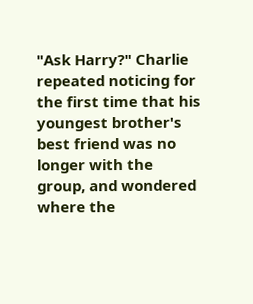"Ask Harry?" Charlie repeated noticing for the first time that his youngest brother's best friend was no longer with the group, and wondered where the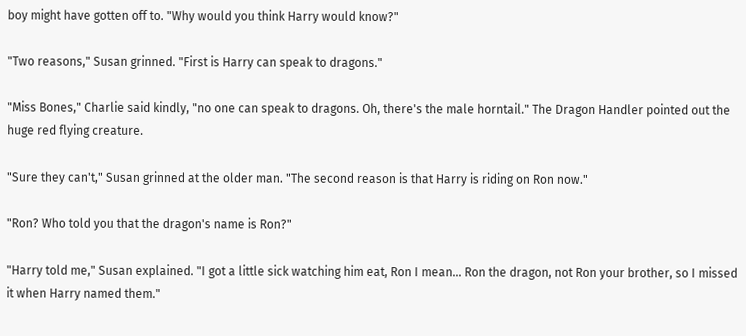boy might have gotten off to. "Why would you think Harry would know?"

"Two reasons," Susan grinned. "First is Harry can speak to dragons."

"Miss Bones," Charlie said kindly, "no one can speak to dragons. Oh, there's the male horntail." The Dragon Handler pointed out the huge red flying creature.

"Sure they can't," Susan grinned at the older man. "The second reason is that Harry is riding on Ron now."

"Ron? Who told you that the dragon's name is Ron?"

"Harry told me," Susan explained. "I got a little sick watching him eat, Ron I mean… Ron the dragon, not Ron your brother, so I missed it when Harry named them."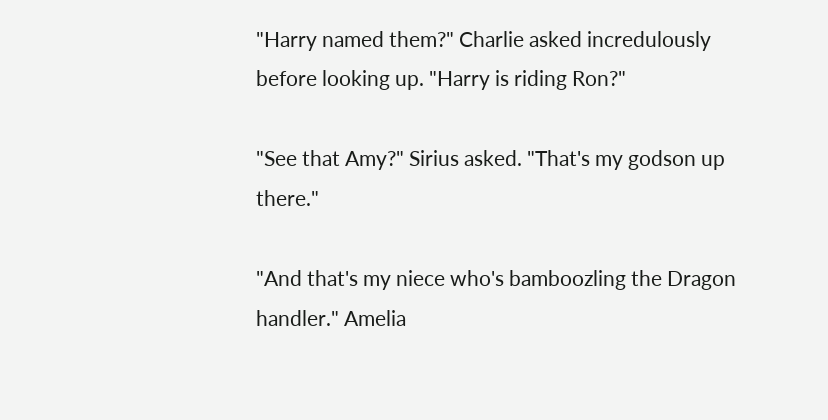"Harry named them?" Charlie asked incredulously before looking up. "Harry is riding Ron?"

"See that Amy?" Sirius asked. "That's my godson up there."

"And that's my niece who's bamboozling the Dragon handler." Amelia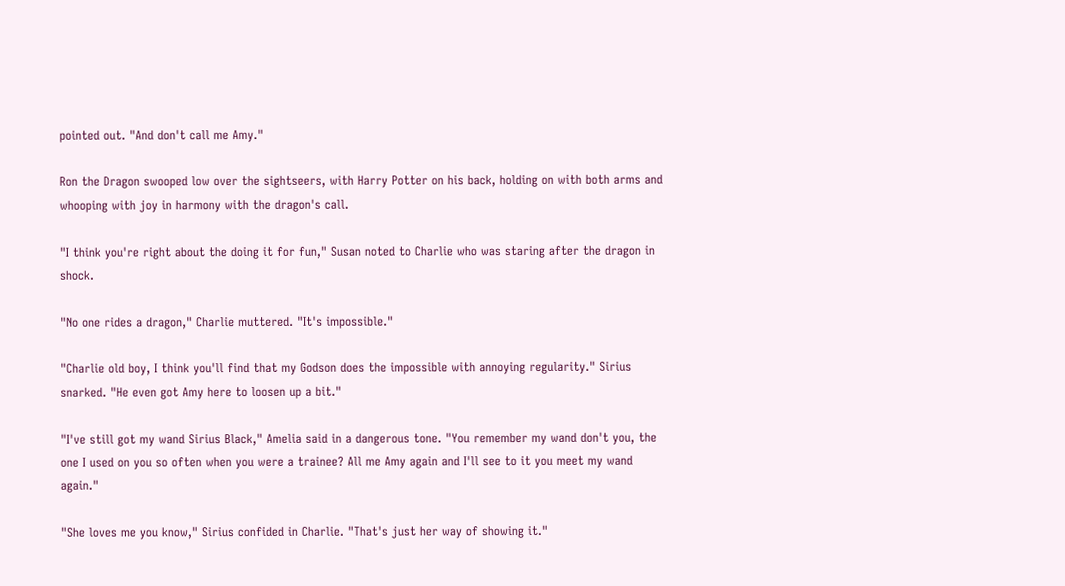pointed out. "And don't call me Amy."

Ron the Dragon swooped low over the sightseers, with Harry Potter on his back, holding on with both arms and whooping with joy in harmony with the dragon's call.

"I think you're right about the doing it for fun," Susan noted to Charlie who was staring after the dragon in shock.

"No one rides a dragon," Charlie muttered. "It's impossible."

"Charlie old boy, I think you'll find that my Godson does the impossible with annoying regularity." Sirius snarked. "He even got Amy here to loosen up a bit."

"I've still got my wand Sirius Black," Amelia said in a dangerous tone. "You remember my wand don't you, the one I used on you so often when you were a trainee? All me Amy again and I'll see to it you meet my wand again."

"She loves me you know," Sirius confided in Charlie. "That's just her way of showing it."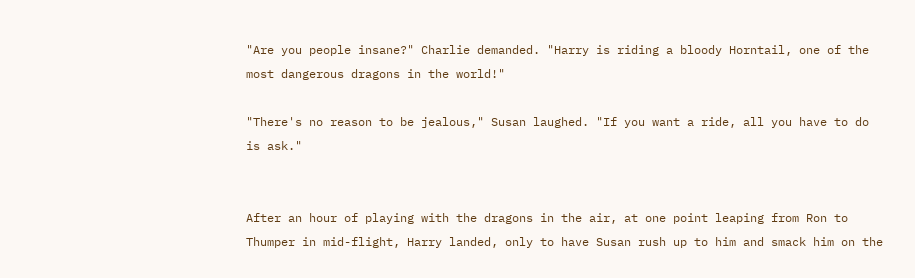"Are you people insane?" Charlie demanded. "Harry is riding a bloody Horntail, one of the most dangerous dragons in the world!"

"There's no reason to be jealous," Susan laughed. "If you want a ride, all you have to do is ask."


After an hour of playing with the dragons in the air, at one point leaping from Ron to Thumper in mid-flight, Harry landed, only to have Susan rush up to him and smack him on the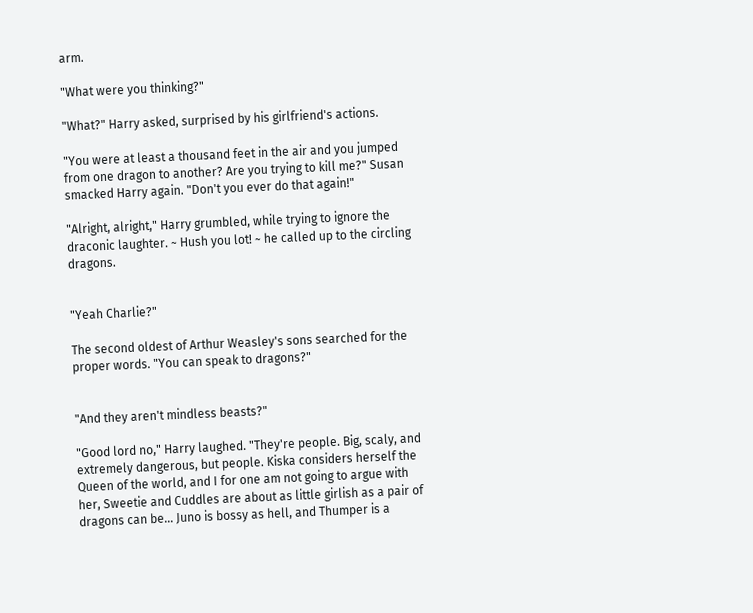arm.

"What were you thinking?"

"What?" Harry asked, surprised by his girlfriend's actions.

"You were at least a thousand feet in the air and you jumped from one dragon to another? Are you trying to kill me?" Susan smacked Harry again. "Don't you ever do that again!"

"Alright, alright," Harry grumbled, while trying to ignore the draconic laughter. ~ Hush you lot! ~ he called up to the circling dragons.


"Yeah Charlie?"

The second oldest of Arthur Weasley's sons searched for the proper words. "You can speak to dragons?"


"And they aren't mindless beasts?"

"Good lord no," Harry laughed. "They're people. Big, scaly, and extremely dangerous, but people. Kiska considers herself the Queen of the world, and I for one am not going to argue with her, Sweetie and Cuddles are about as little girlish as a pair of dragons can be… Juno is bossy as hell, and Thumper is a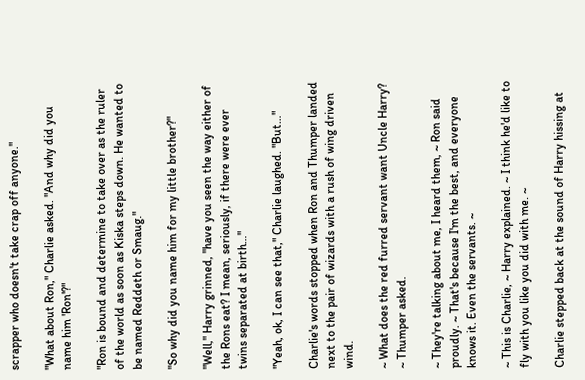scrapper who doesn't take crap off anyone."

"What about Ron," Charlie asked. "And why did you name him 'Ron'?"

"Ron is bound and determine to take over as the ruler of the world as soon as Kiska steps down. He wanted to be named Reddeth or Smaug."

"So why did you name him for my little brother?"

"Well," Harry grinned, "have you seen the way either of the Rons eat? I mean, seriously, if there were ever twins separated at birth…"

"Yeah, ok, I can see that," Charlie laughed. "But…"

Charlie's words stopped when Ron and Thumper landed next to the pair of wizards with a rush of wing driven wind.

~ What does the red furred servant want Uncle Harry? ~ Thumper asked.

~ They're talking about me, I heard them, ~ Ron said proudly. ~ That's because I'm the best, and everyone knows it. Even the servants. ~

~ This is Charlie, ~ Harry explained. ~ I think he'd like to fly with you like you did with me. ~

Charlie stepped back at the sound of Harry hissing at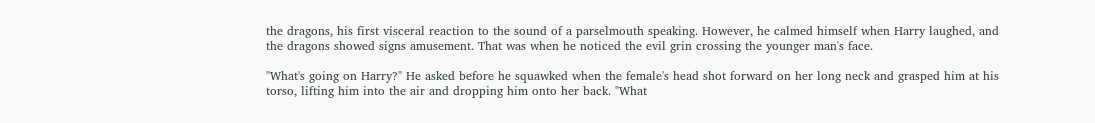the dragons, his first visceral reaction to the sound of a parselmouth speaking. However, he calmed himself when Harry laughed, and the dragons showed signs amusement. That was when he noticed the evil grin crossing the younger man's face.

"What's going on Harry?" He asked before he squawked when the female's head shot forward on her long neck and grasped him at his torso, lifting him into the air and dropping him onto her back. "What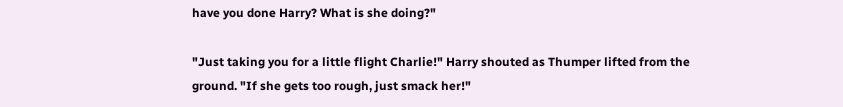have you done Harry? What is she doing?"

"Just taking you for a little flight Charlie!" Harry shouted as Thumper lifted from the ground. "If she gets too rough, just smack her!"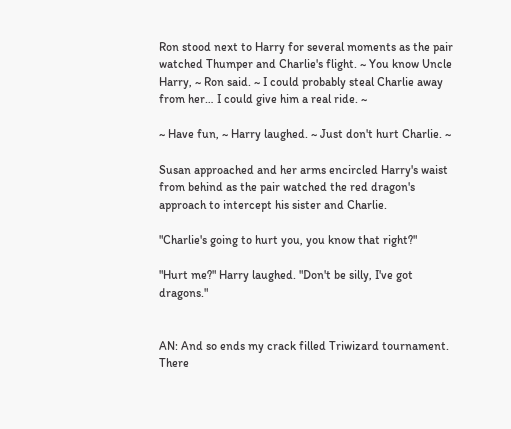Ron stood next to Harry for several moments as the pair watched Thumper and Charlie's flight. ~ You know Uncle Harry, ~ Ron said. ~ I could probably steal Charlie away from her… I could give him a real ride. ~

~ Have fun, ~ Harry laughed. ~ Just don't hurt Charlie. ~

Susan approached and her arms encircled Harry's waist from behind as the pair watched the red dragon's approach to intercept his sister and Charlie.

"Charlie's going to hurt you, you know that right?"

"Hurt me?" Harry laughed. "Don't be silly, I've got dragons."


AN: And so ends my crack filled Triwizard tournament. There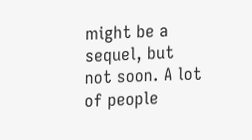might be a sequel, but not soon. A lot of people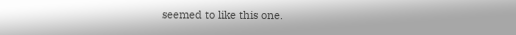seemed to like this one.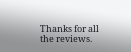Thanks for all the reviews.